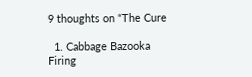9 thoughts on “The Cure

  1. Cabbage Bazooka Firing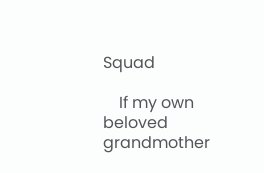Squad

    If my own beloved grandmother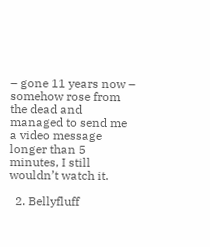– gone 11 years now – somehow rose from the dead and managed to send me a video message longer than 5 minutes, I still wouldn’t watch it.

  2. Bellyfluff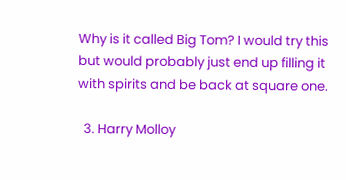Why is it called Big Tom? I would try this but would probably just end up filling it with spirits and be back at square one.

  3. Harry Molloy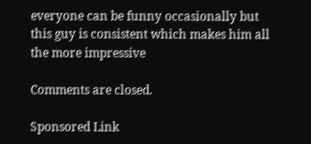everyone can be funny occasionally but this guy is consistent which makes him all the more impressive

Comments are closed.

Sponsored Link